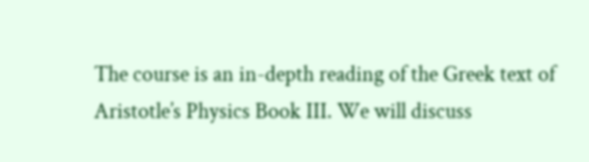The course is an in-depth reading of the Greek text of Aristotle’s Physics Book III. We will discuss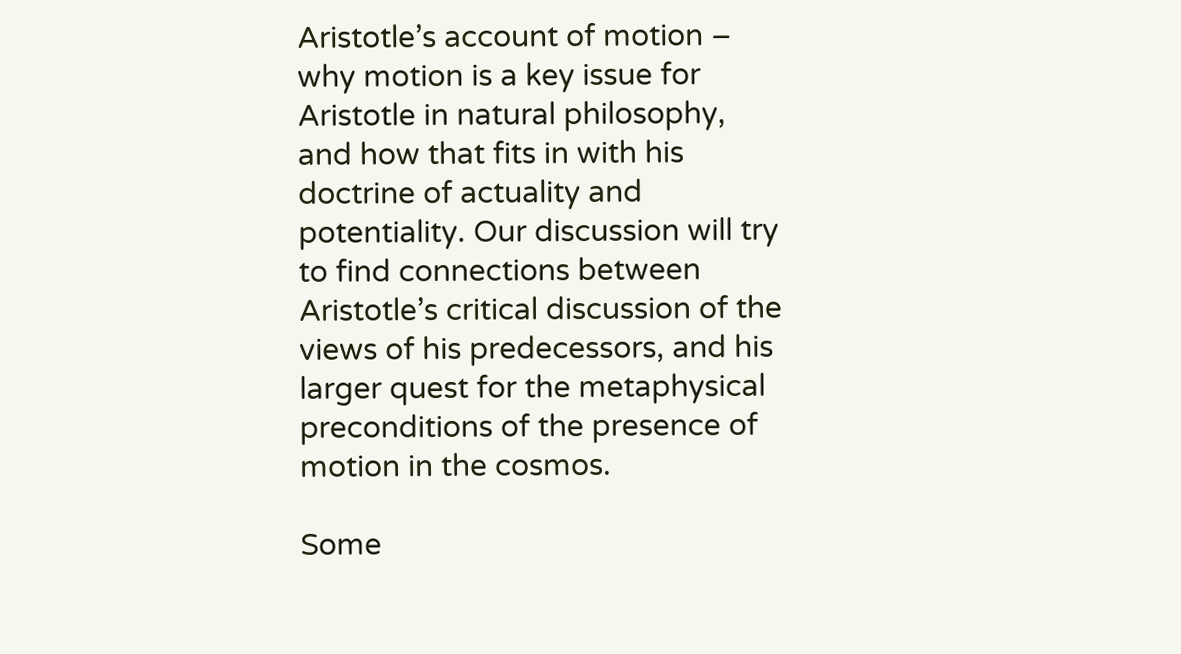Aristotle’s account of motion – why motion is a key issue for Aristotle in natural philosophy, and how that fits in with his doctrine of actuality and potentiality. Our discussion will try to find connections between Aristotle’s critical discussion of the views of his predecessors, and his larger quest for the metaphysical preconditions of the presence of motion in the cosmos.

Some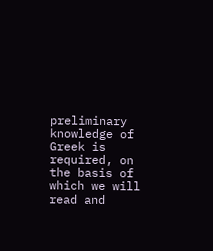preliminary knowledge of Greek is required, on the basis of which we will read and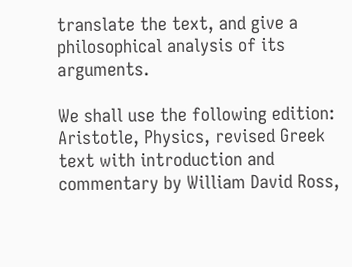translate the text, and give a philosophical analysis of its arguments.

We shall use the following edition: Aristotle, Physics, revised Greek text with introduction and commentary by William David Ross,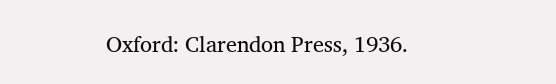Oxford: Clarendon Press, 1936.